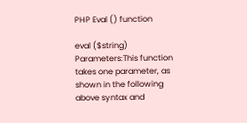PHP Eval () function

eval ($string)
Parameters:This function takes one parameter, as shown in the following above syntax and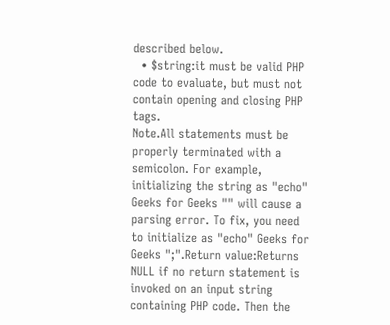described below.
  • $string:it must be valid PHP code to evaluate, but must not contain opening and closing PHP tags.
Note.All statements must be properly terminated with a semicolon. For example, initializing the string as "echo" Geeks for Geeks "" will cause a parsing error. To fix, you need to initialize as "echo" Geeks for Geeks ";".Return value:Returns NULL if no return statement is invoked on an input string containing PHP code. Then the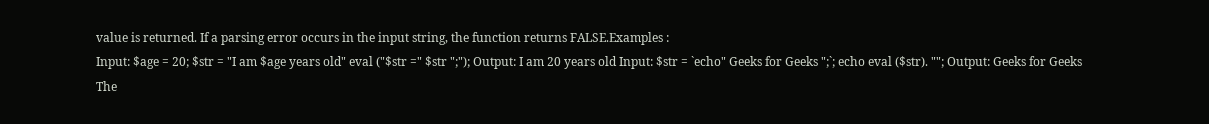value is returned. If a parsing error occurs in the input string, the function returns FALSE.Examples :
Input: $age = 20; $str = "I am $age years old" eval ("$str =" $str ";"); Output: I am 20 years old Input: $str = `echo" Geeks for Geeks ";`; echo eval ($str). ""; Output: Geeks for Geeks
The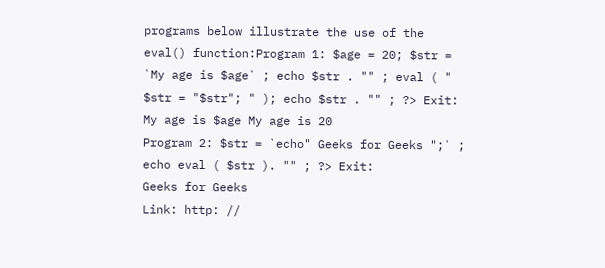programs below illustrate the use of the eval() function:Program 1: $age = 20; $str = `My age is $age` ; echo $str . "" ; eval ( " $str = "$str"; " ); echo $str . "" ; ?> Exit:
My age is $age My age is 20
Program 2: $str = `echo" Geeks for Geeks ";` ; echo eval ( $str ). "" ; ?> Exit:
Geeks for Geeks
Link: http: //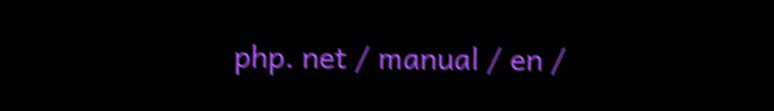php. net / manual / en /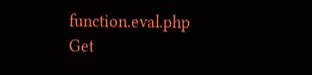function.eval.php
Get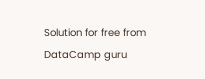Solution for free from DataCamp guru